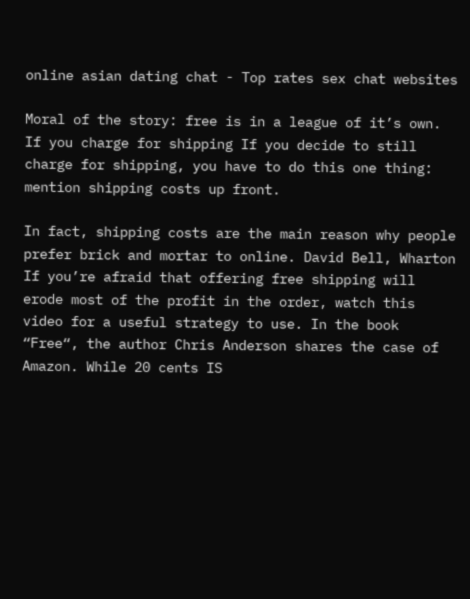online asian dating chat - Top rates sex chat websites

Moral of the story: free is in a league of it’s own. If you charge for shipping If you decide to still charge for shipping, you have to do this one thing: mention shipping costs up front.

In fact, shipping costs are the main reason why people prefer brick and mortar to online. David Bell, Wharton If you’re afraid that offering free shipping will erode most of the profit in the order, watch this video for a useful strategy to use. In the book “Free“, the author Chris Anderson shares the case of Amazon. While 20 cents IS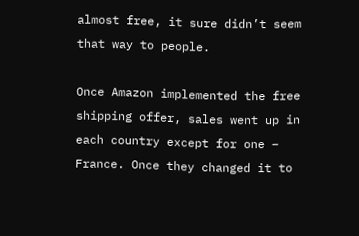almost free, it sure didn’t seem that way to people.

Once Amazon implemented the free shipping offer, sales went up in each country except for one – France. Once they changed it to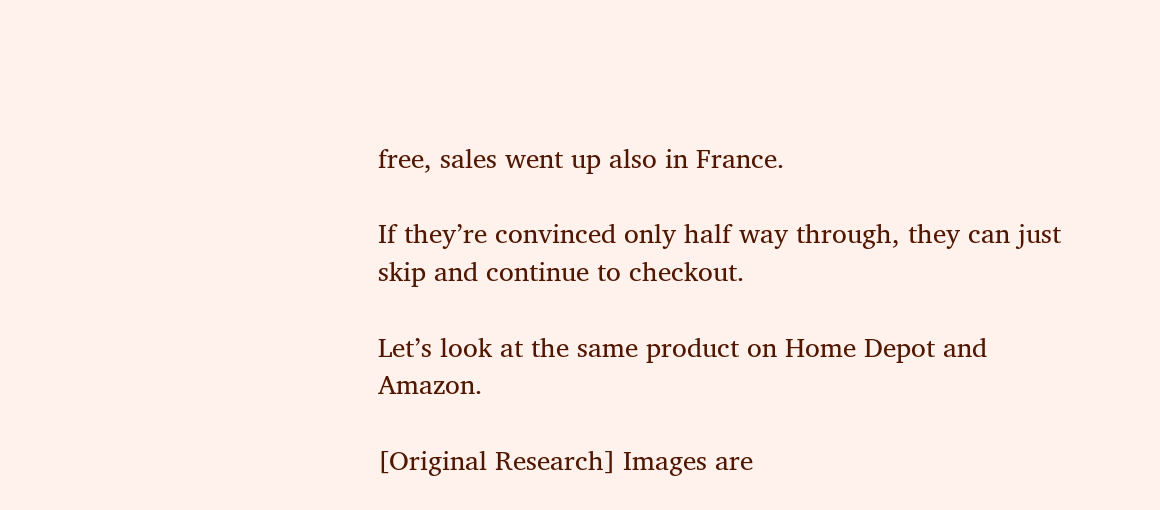free, sales went up also in France.

If they’re convinced only half way through, they can just skip and continue to checkout.

Let’s look at the same product on Home Depot and Amazon.

[Original Research] Images are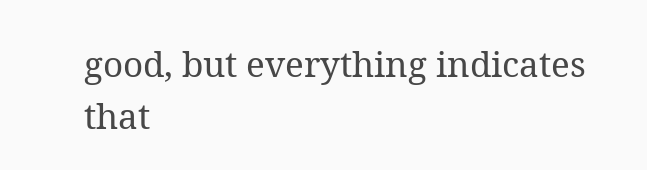good, but everything indicates that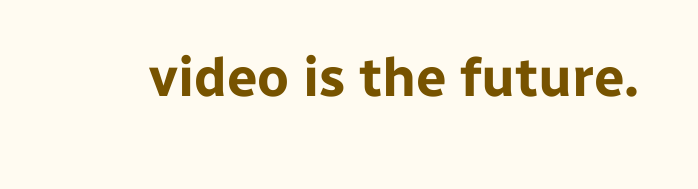video is the future.